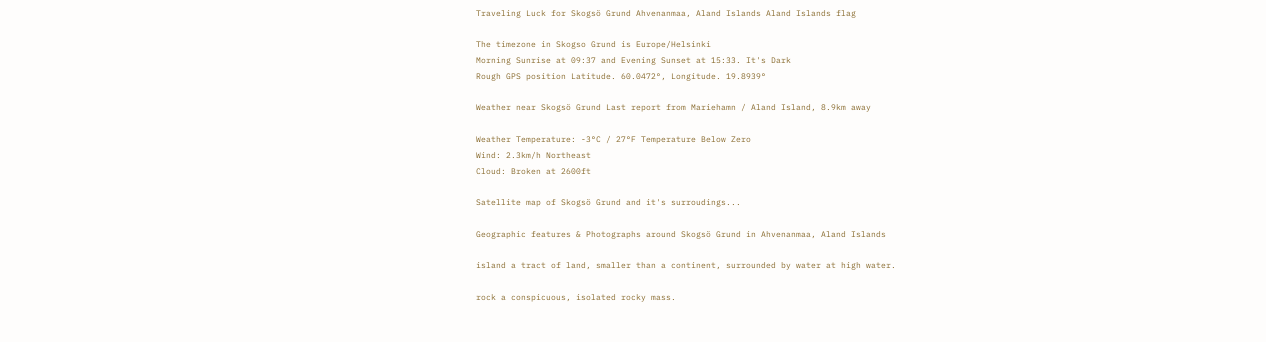Traveling Luck for Skogsö Grund Ahvenanmaa, Aland Islands Aland Islands flag

The timezone in Skogso Grund is Europe/Helsinki
Morning Sunrise at 09:37 and Evening Sunset at 15:33. It's Dark
Rough GPS position Latitude. 60.0472°, Longitude. 19.8939°

Weather near Skogsö Grund Last report from Mariehamn / Aland Island, 8.9km away

Weather Temperature: -3°C / 27°F Temperature Below Zero
Wind: 2.3km/h Northeast
Cloud: Broken at 2600ft

Satellite map of Skogsö Grund and it's surroudings...

Geographic features & Photographs around Skogsö Grund in Ahvenanmaa, Aland Islands

island a tract of land, smaller than a continent, surrounded by water at high water.

rock a conspicuous, isolated rocky mass.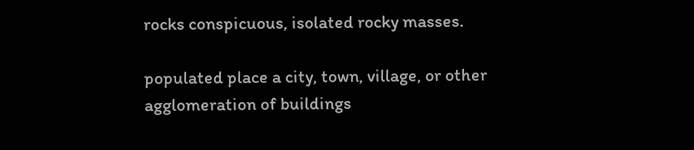rocks conspicuous, isolated rocky masses.

populated place a city, town, village, or other agglomeration of buildings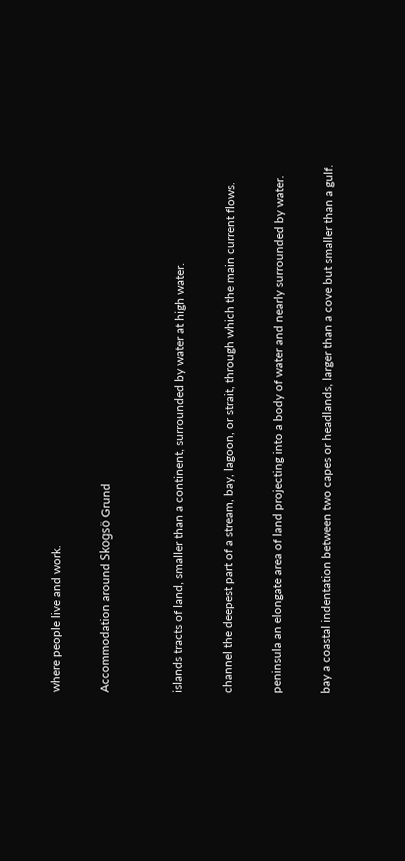where people live and work.

Accommodation around Skogsö Grund


islands tracts of land, smaller than a continent, surrounded by water at high water.

channel the deepest part of a stream, bay, lagoon, or strait, through which the main current flows.

peninsula an elongate area of land projecting into a body of water and nearly surrounded by water.

bay a coastal indentation between two capes or headlands, larger than a cove but smaller than a gulf.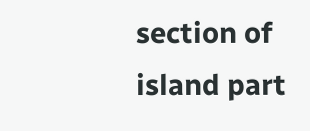section of island part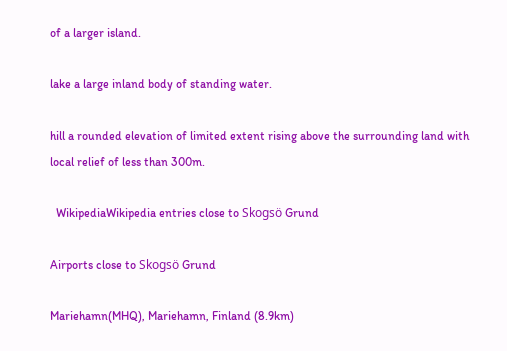of a larger island.

lake a large inland body of standing water.

hill a rounded elevation of limited extent rising above the surrounding land with local relief of less than 300m.

  WikipediaWikipedia entries close to Skogsö Grund

Airports close to Skogsö Grund

Mariehamn(MHQ), Mariehamn, Finland (8.9km)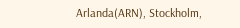Arlanda(ARN), Stockholm,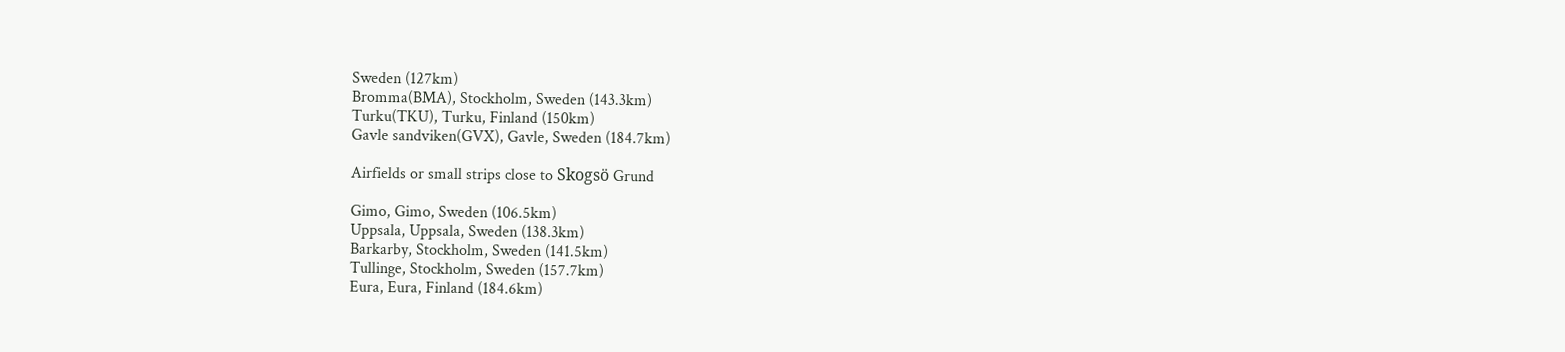Sweden (127km)
Bromma(BMA), Stockholm, Sweden (143.3km)
Turku(TKU), Turku, Finland (150km)
Gavle sandviken(GVX), Gavle, Sweden (184.7km)

Airfields or small strips close to Skogsö Grund

Gimo, Gimo, Sweden (106.5km)
Uppsala, Uppsala, Sweden (138.3km)
Barkarby, Stockholm, Sweden (141.5km)
Tullinge, Stockholm, Sweden (157.7km)
Eura, Eura, Finland (184.6km)